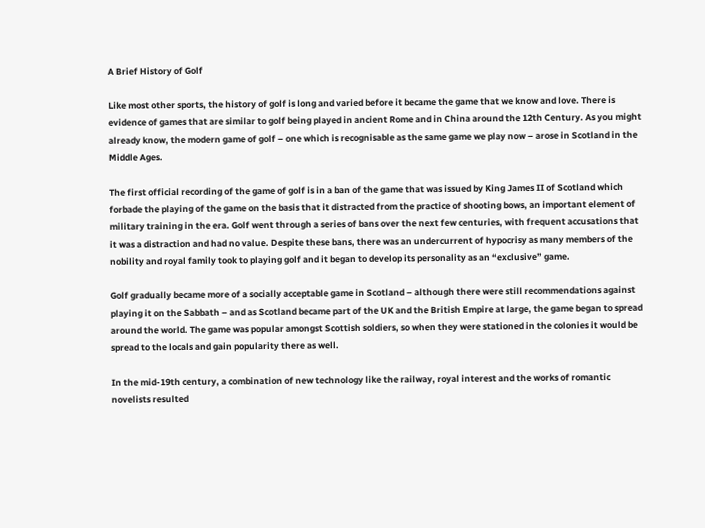A Brief History of Golf

Like most other sports, the history of golf is long and varied before it became the game that we know and love. There is evidence of games that are similar to golf being played in ancient Rome and in China around the 12th Century. As you might already know, the modern game of golf – one which is recognisable as the same game we play now – arose in Scotland in the Middle Ages.

The first official recording of the game of golf is in a ban of the game that was issued by King James II of Scotland which forbade the playing of the game on the basis that it distracted from the practice of shooting bows, an important element of military training in the era. Golf went through a series of bans over the next few centuries, with frequent accusations that it was a distraction and had no value. Despite these bans, there was an undercurrent of hypocrisy as many members of the nobility and royal family took to playing golf and it began to develop its personality as an “exclusive” game.

Golf gradually became more of a socially acceptable game in Scotland – although there were still recommendations against playing it on the Sabbath – and as Scotland became part of the UK and the British Empire at large, the game began to spread around the world. The game was popular amongst Scottish soldiers, so when they were stationed in the colonies it would be spread to the locals and gain popularity there as well.

In the mid-19th century, a combination of new technology like the railway, royal interest and the works of romantic novelists resulted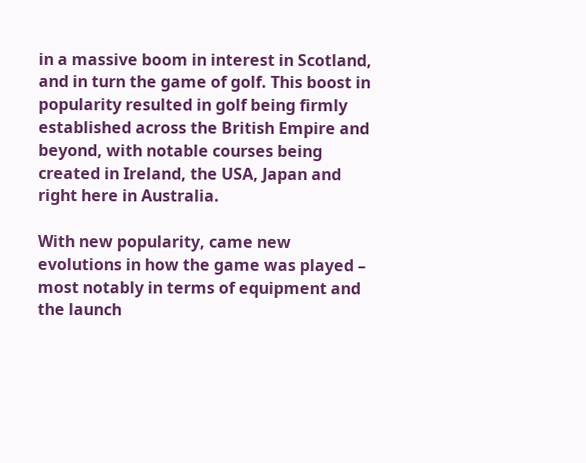in a massive boom in interest in Scotland, and in turn the game of golf. This boost in popularity resulted in golf being firmly established across the British Empire and beyond, with notable courses being created in Ireland, the USA, Japan and right here in Australia.

With new popularity, came new evolutions in how the game was played – most notably in terms of equipment and the launch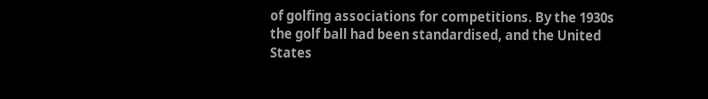of golfing associations for competitions. By the 1930s the golf ball had been standardised, and the United States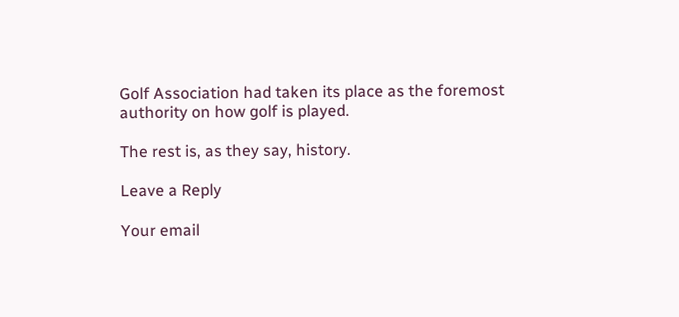Golf Association had taken its place as the foremost authority on how golf is played.

The rest is, as they say, history.

Leave a Reply

Your email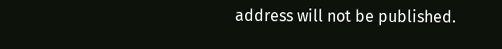address will not be published.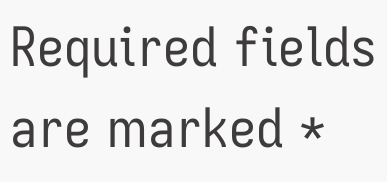Required fields are marked *